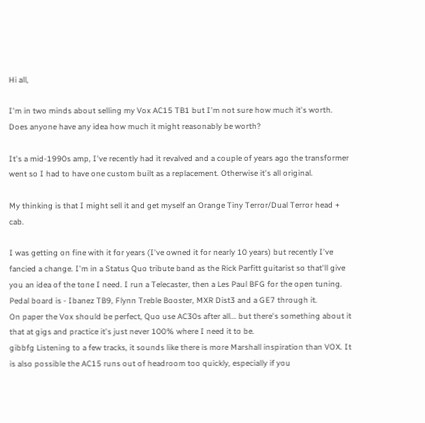Hi all,

I'm in two minds about selling my Vox AC15 TB1 but I'm not sure how much it's worth. Does anyone have any idea how much it might reasonably be worth?

It's a mid-1990s amp, I've recently had it revalved and a couple of years ago the transformer went so I had to have one custom built as a replacement. Otherwise it's all original.

My thinking is that I might sell it and get myself an Orange Tiny Terror/Dual Terror head + cab.

I was getting on fine with it for years (I've owned it for nearly 10 years) but recently I've fancied a change. I'm in a Status Quo tribute band as the Rick Parfitt guitarist so that'll give you an idea of the tone I need. I run a Telecaster, then a Les Paul BFG for the open tuning. Pedal board is - Ibanez TB9, Flynn Treble Booster, MXR Dist3 and a GE7 through it.
On paper the Vox should be perfect, Quo use AC30s after all... but there's something about it that at gigs and practice it's just never 100% where I need it to be.
gibbfg Listening to a few tracks, it sounds like there is more Marshall inspiration than VOX. It is also possible the AC15 runs out of headroom too quickly, especially if you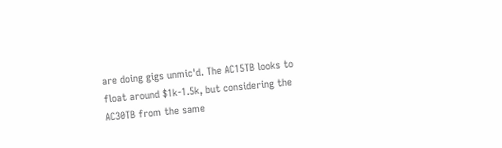are doing gigs unmic'd. The AC15TB looks to float around $1k-1.5k, but considering the AC30TB from the same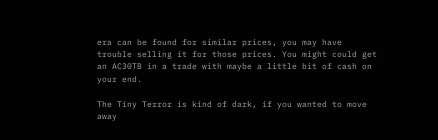era can be found for similar prices, you may have trouble selling it for those prices. You might could get an AC30TB in a trade with maybe a little bit of cash on your end.

The Tiny Terror is kind of dark, if you wanted to move away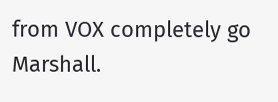from VOX completely go Marshall.